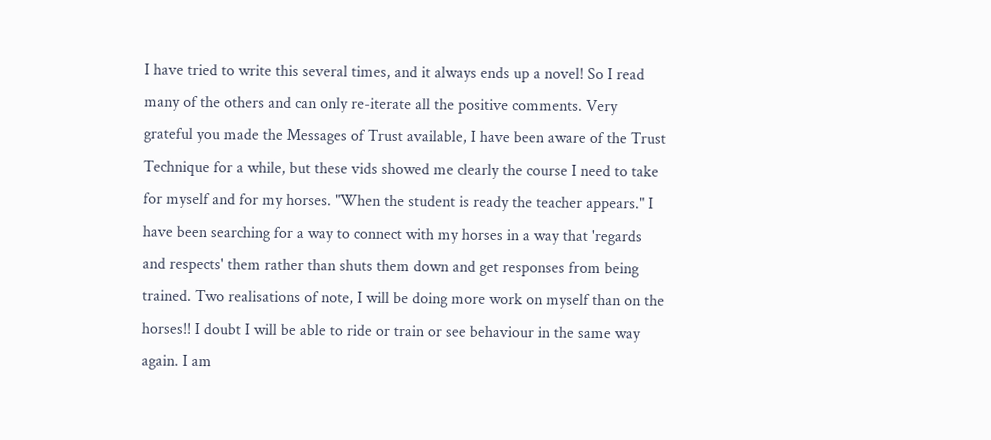I have tried to write this several times, and it always ends up a novel! So I read many of the others and can only re-iterate all the positive comments. Very grateful you made the Messages of Trust available, I have been aware of the Trust Technique for a while, but these vids showed me clearly the course I need to take for myself and for my horses. "When the student is ready the teacher appears." I have been searching for a way to connect with my horses in a way that 'regards and respects' them rather than shuts them down and get responses from being trained. Two realisations of note, I will be doing more work on myself than on the horses!! I doubt I will be able to ride or train or see behaviour in the same way again. I am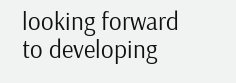looking forward to developing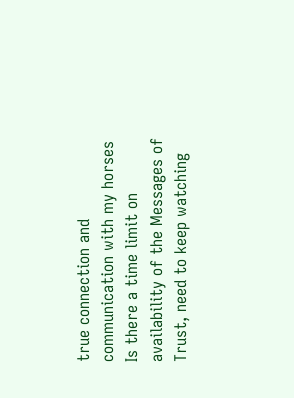true connection and communication with my horses Is there a time limit on availability of the Messages of Trust, need to keep watching